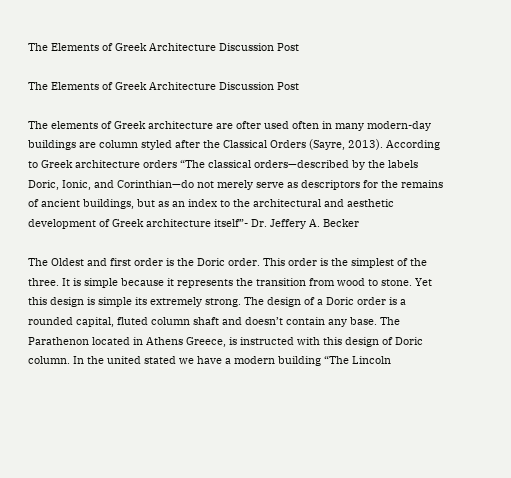The Elements of Greek Architecture Discussion Post

The Elements of Greek Architecture Discussion Post

The elements of Greek architecture are ofter used often in many modern-day buildings are column styled after the Classical Orders (Sayre, 2013). According to Greek architecture orders “The classical orders—described by the labels Doric, Ionic, and Corinthian—do not merely serve as descriptors for the remains of ancient buildings, but as an index to the architectural and aesthetic development of Greek architecture itself”- Dr. Jeffery A. Becker

The Oldest and first order is the Doric order. This order is the simplest of the three. It is simple because it represents the transition from wood to stone. Yet this design is simple its extremely strong. The design of a Doric order is a rounded capital, fluted column shaft and doesn’t contain any base. The Parathenon located in Athens Greece, is instructed with this design of Doric column. In the united stated we have a modern building “The Lincoln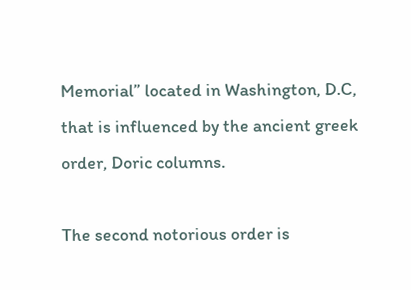Memorial” located in Washington, D.C, that is influenced by the ancient greek order, Doric columns.

The second notorious order is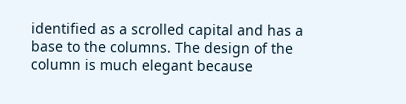identified as a scrolled capital and has a base to the columns. The design of the column is much elegant because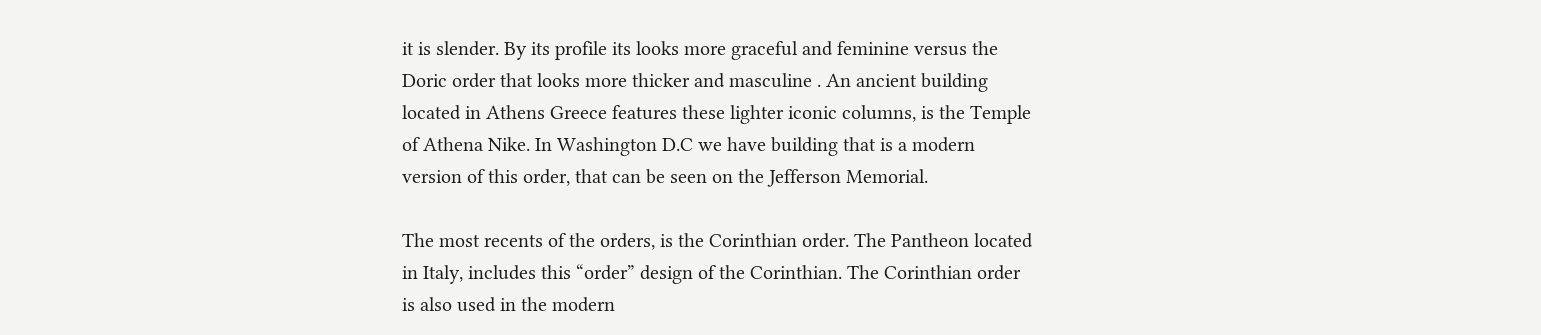it is slender. By its profile its looks more graceful and feminine versus the Doric order that looks more thicker and masculine . An ancient building located in Athens Greece features these lighter iconic columns, is the Temple of Athena Nike. In Washington D.C we have building that is a modern version of this order, that can be seen on the Jefferson Memorial.

The most recents of the orders, is the Corinthian order. The Pantheon located in Italy, includes this “order” design of the Corinthian. The Corinthian order is also used in the modern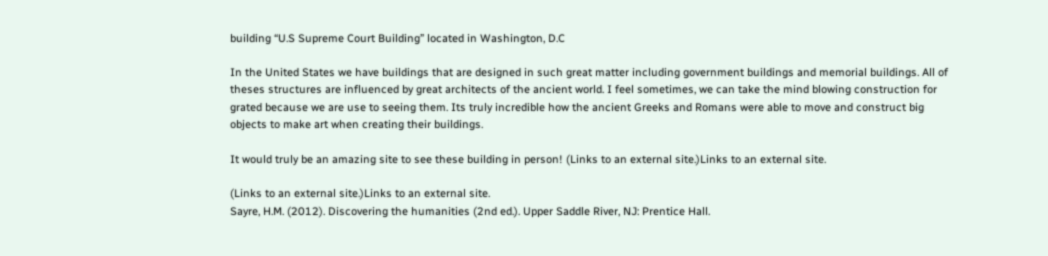building “U.S Supreme Court Building” located in Washington, D.C

In the United States we have buildings that are designed in such great matter including government buildings and memorial buildings. All of theses structures are influenced by great architects of the ancient world. I feel sometimes, we can take the mind blowing construction for grated because we are use to seeing them. Its truly incredible how the ancient Greeks and Romans were able to move and construct big objects to make art when creating their buildings.

It would truly be an amazing site to see these building in person! (Links to an external site.)Links to an external site.

(Links to an external site.)Links to an external site.
Sayre, H.M. (2012). Discovering the humanities (2nd ed.). Upper Saddle River, NJ: Prentice Hall.